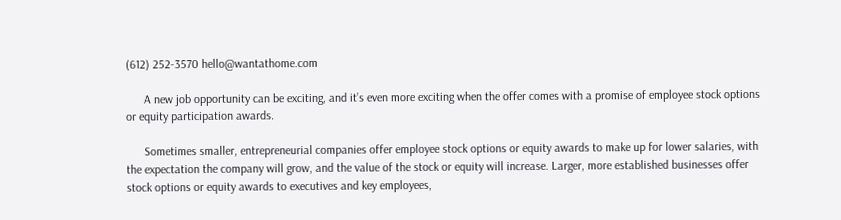(612) 252-3570 hello@wantathome.com

      A new job opportunity can be exciting, and it’s even more exciting when the offer comes with a promise of employee stock options or equity participation awards.

      Sometimes smaller, entrepreneurial companies offer employee stock options or equity awards to make up for lower salaries, with the expectation the company will grow, and the value of the stock or equity will increase. Larger, more established businesses offer stock options or equity awards to executives and key employees,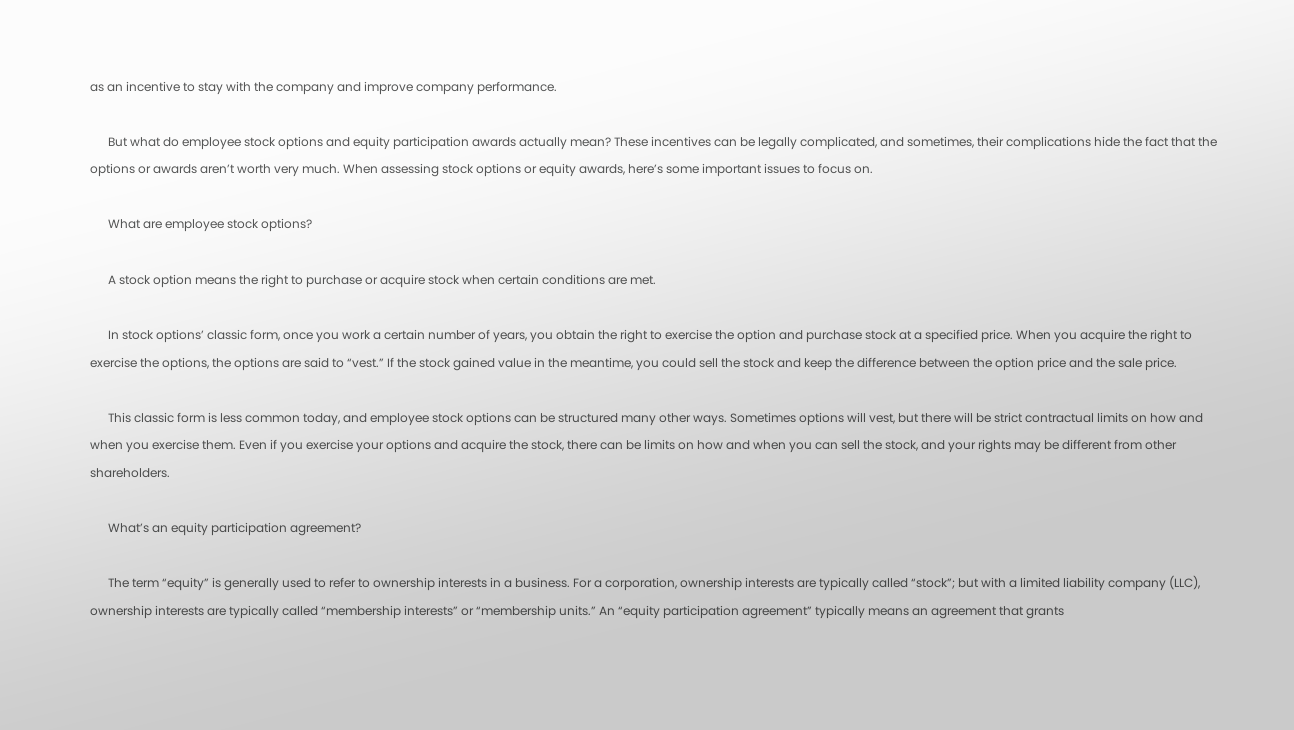as an incentive to stay with the company and improve company performance.

      But what do employee stock options and equity participation awards actually mean? These incentives can be legally complicated, and sometimes, their complications hide the fact that the options or awards aren’t worth very much. When assessing stock options or equity awards, here’s some important issues to focus on.

      What are employee stock options?

      A stock option means the right to purchase or acquire stock when certain conditions are met.

      In stock options’ classic form, once you work a certain number of years, you obtain the right to exercise the option and purchase stock at a specified price. When you acquire the right to exercise the options, the options are said to “vest.” If the stock gained value in the meantime, you could sell the stock and keep the difference between the option price and the sale price.

      This classic form is less common today, and employee stock options can be structured many other ways. Sometimes options will vest, but there will be strict contractual limits on how and when you exercise them. Even if you exercise your options and acquire the stock, there can be limits on how and when you can sell the stock, and your rights may be different from other shareholders.

      What’s an equity participation agreement?

      The term “equity” is generally used to refer to ownership interests in a business. For a corporation, ownership interests are typically called “stock”; but with a limited liability company (LLC), ownership interests are typically called “membership interests” or “membership units.” An “equity participation agreement” typically means an agreement that grants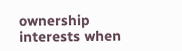ownership interests when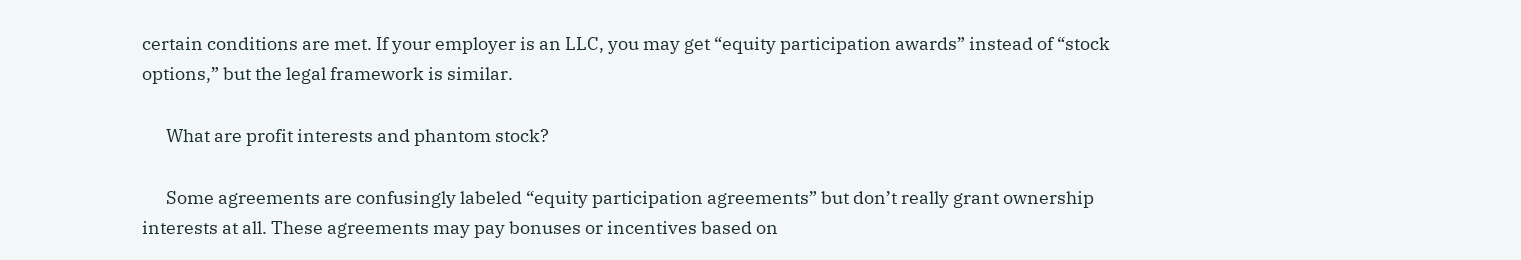certain conditions are met. If your employer is an LLC, you may get “equity participation awards” instead of “stock options,” but the legal framework is similar.

      What are profit interests and phantom stock?

      Some agreements are confusingly labeled “equity participation agreements” but don’t really grant ownership interests at all. These agreements may pay bonuses or incentives based on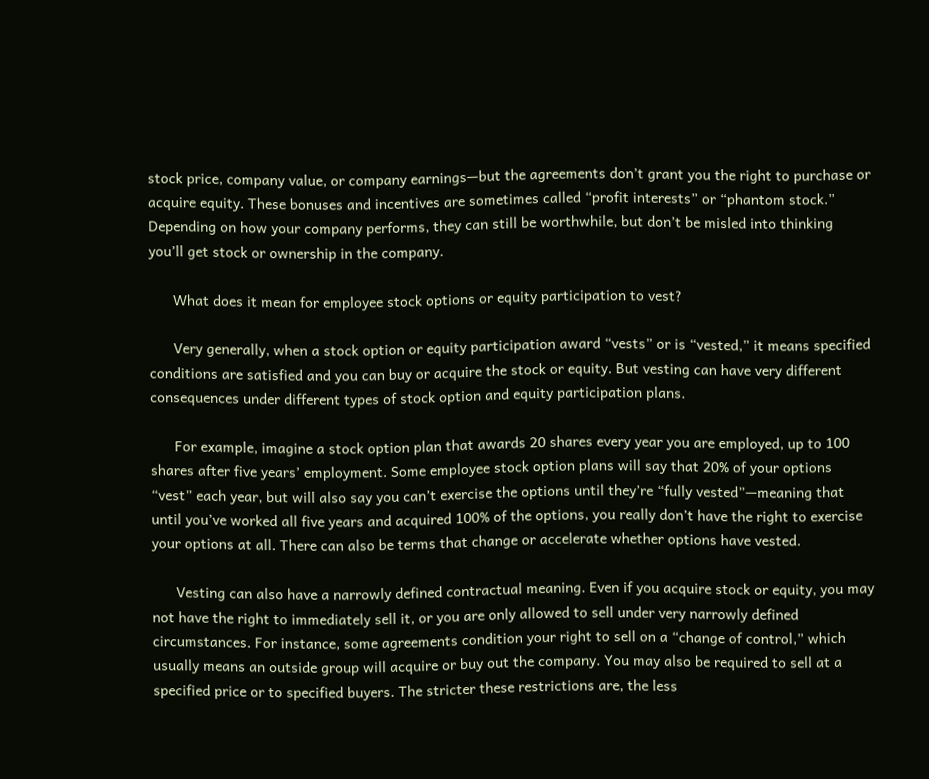stock price, company value, or company earnings—but the agreements don’t grant you the right to purchase or acquire equity. These bonuses and incentives are sometimes called “profit interests” or “phantom stock.” Depending on how your company performs, they can still be worthwhile, but don’t be misled into thinking you’ll get stock or ownership in the company.

      What does it mean for employee stock options or equity participation to vest?

      Very generally, when a stock option or equity participation award “vests” or is “vested,” it means specified conditions are satisfied and you can buy or acquire the stock or equity. But vesting can have very different consequences under different types of stock option and equity participation plans.

      For example, imagine a stock option plan that awards 20 shares every year you are employed, up to 100 shares after five years’ employment. Some employee stock option plans will say that 20% of your options “vest” each year, but will also say you can’t exercise the options until they’re “fully vested”—meaning that until you’ve worked all five years and acquired 100% of the options, you really don’t have the right to exercise your options at all. There can also be terms that change or accelerate whether options have vested.

      Vesting can also have a narrowly defined contractual meaning. Even if you acquire stock or equity, you may not have the right to immediately sell it, or you are only allowed to sell under very narrowly defined circumstances. For instance, some agreements condition your right to sell on a “change of control,” which usually means an outside group will acquire or buy out the company. You may also be required to sell at a specified price or to specified buyers. The stricter these restrictions are, the less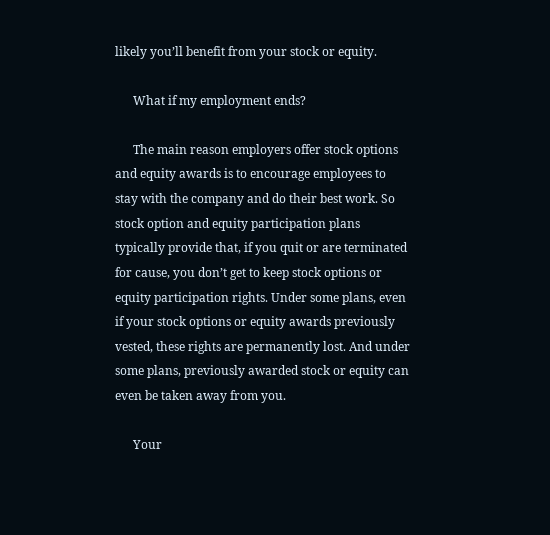likely you’ll benefit from your stock or equity.

      What if my employment ends?

      The main reason employers offer stock options and equity awards is to encourage employees to stay with the company and do their best work. So stock option and equity participation plans typically provide that, if you quit or are terminated for cause, you don’t get to keep stock options or equity participation rights. Under some plans, even if your stock options or equity awards previously vested, these rights are permanently lost. And under some plans, previously awarded stock or equity can even be taken away from you.

      Your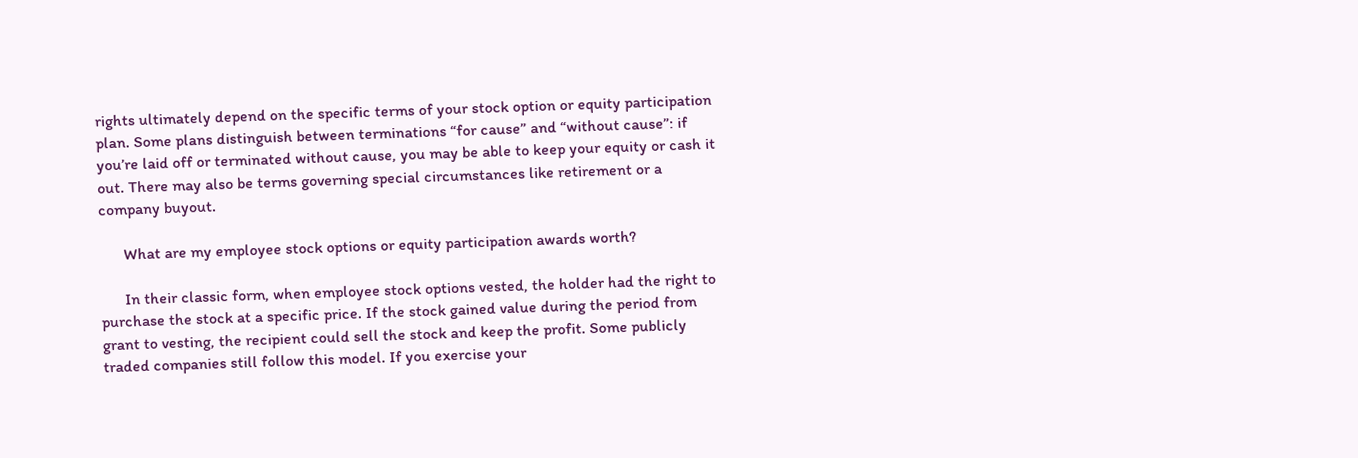rights ultimately depend on the specific terms of your stock option or equity participation plan. Some plans distinguish between terminations “for cause” and “without cause”: if you’re laid off or terminated without cause, you may be able to keep your equity or cash it out. There may also be terms governing special circumstances like retirement or a company buyout.

      What are my employee stock options or equity participation awards worth?

      In their classic form, when employee stock options vested, the holder had the right to purchase the stock at a specific price. If the stock gained value during the period from grant to vesting, the recipient could sell the stock and keep the profit. Some publicly traded companies still follow this model. If you exercise your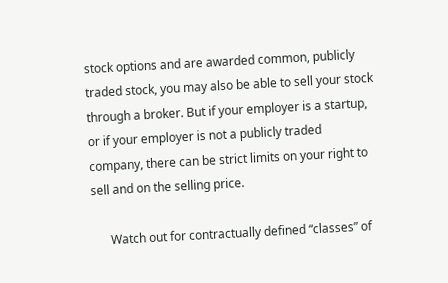stock options and are awarded common, publicly traded stock, you may also be able to sell your stock through a broker. But if your employer is a startup, or if your employer is not a publicly traded company, there can be strict limits on your right to sell and on the selling price.

      Watch out for contractually defined “classes” of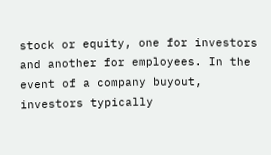stock or equity, one for investors and another for employees. In the event of a company buyout, investors typically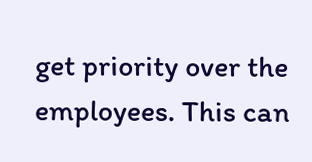get priority over the employees. This can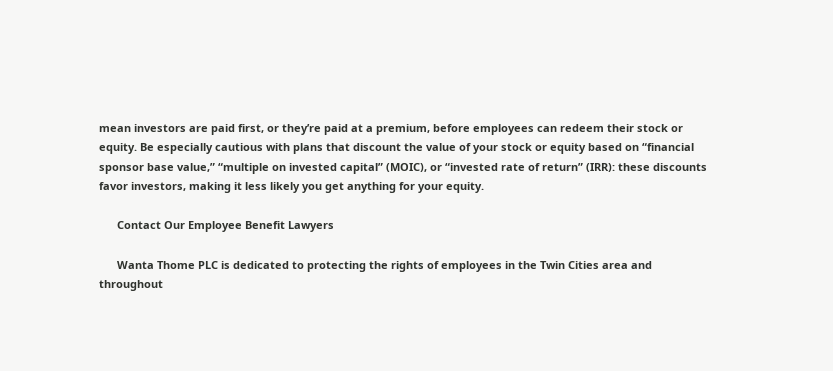mean investors are paid first, or they’re paid at a premium, before employees can redeem their stock or equity. Be especially cautious with plans that discount the value of your stock or equity based on “financial sponsor base value,” “multiple on invested capital” (MOIC), or “invested rate of return” (IRR): these discounts favor investors, making it less likely you get anything for your equity.

      Contact Our Employee Benefit Lawyers

      Wanta Thome PLC is dedicated to protecting the rights of employees in the Twin Cities area and throughout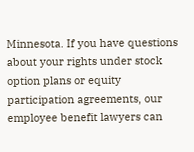Minnesota. If you have questions about your rights under stock option plans or equity participation agreements, our employee benefit lawyers can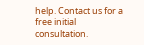help. Contact us for a free initial consultation.